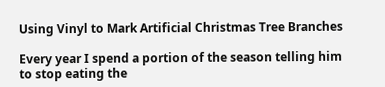Using Vinyl to Mark Artificial Christmas Tree Branches

Every year I spend a portion of the season telling him to stop eating the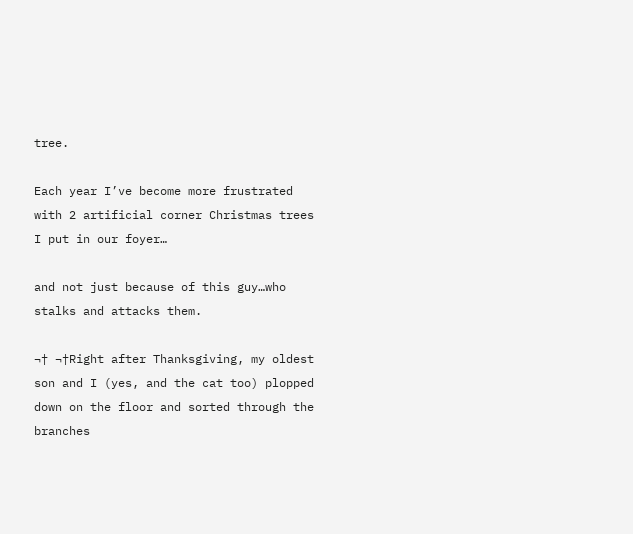tree.

Each year I’ve become more frustrated with 2 artificial corner Christmas trees I put in our foyer…

and not just because of this guy…who stalks and attacks them.

¬† ¬†Right after Thanksgiving, my oldest son and I (yes, and the cat too) plopped down on the floor and sorted through the branches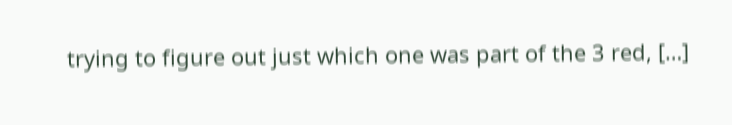trying to figure out just which one was part of the 3 red, […]